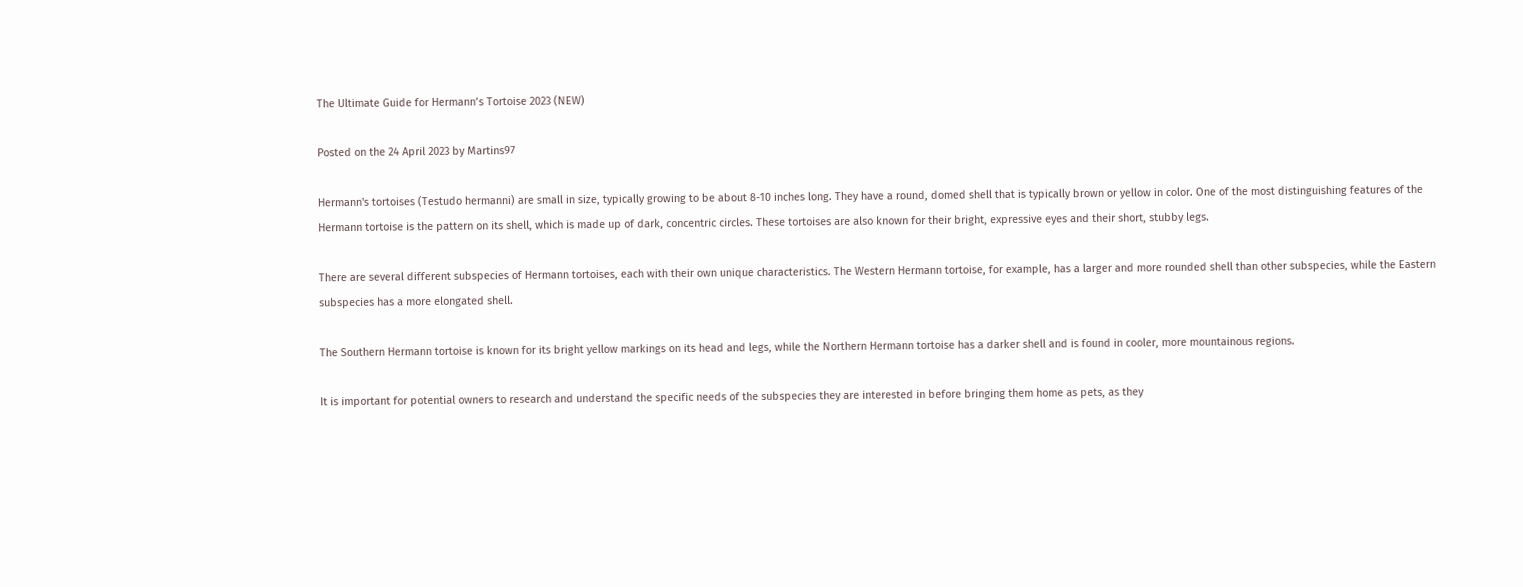The Ultimate Guide for Hermann’s Tortoise 2023 (NEW)

Posted on the 24 April 2023 by Martins97

Hermann's tortoises (Testudo hermanni) are small in size, typically growing to be about 8-10 inches long. They have a round, domed shell that is typically brown or yellow in color. One of the most distinguishing features of the Hermann tortoise is the pattern on its shell, which is made up of dark, concentric circles. These tortoises are also known for their bright, expressive eyes and their short, stubby legs.

There are several different subspecies of Hermann tortoises, each with their own unique characteristics. The Western Hermann tortoise, for example, has a larger and more rounded shell than other subspecies, while the Eastern subspecies has a more elongated shell.

The Southern Hermann tortoise is known for its bright yellow markings on its head and legs, while the Northern Hermann tortoise has a darker shell and is found in cooler, more mountainous regions.

It is important for potential owners to research and understand the specific needs of the subspecies they are interested in before bringing them home as pets, as they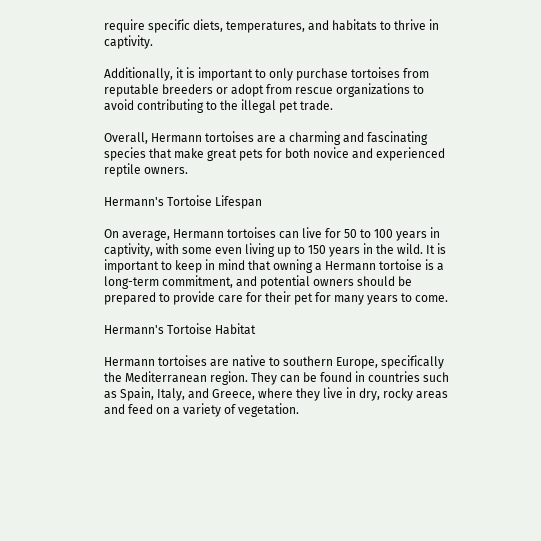require specific diets, temperatures, and habitats to thrive in captivity.

Additionally, it is important to only purchase tortoises from reputable breeders or adopt from rescue organizations to avoid contributing to the illegal pet trade.

Overall, Hermann tortoises are a charming and fascinating species that make great pets for both novice and experienced reptile owners.

Hermann's Tortoise Lifespan

On average, Hermann tortoises can live for 50 to 100 years in captivity, with some even living up to 150 years in the wild. It is important to keep in mind that owning a Hermann tortoise is a long-term commitment, and potential owners should be prepared to provide care for their pet for many years to come.

Hermann's Tortoise Habitat

Hermann tortoises are native to southern Europe, specifically the Mediterranean region. They can be found in countries such as Spain, Italy, and Greece, where they live in dry, rocky areas and feed on a variety of vegetation.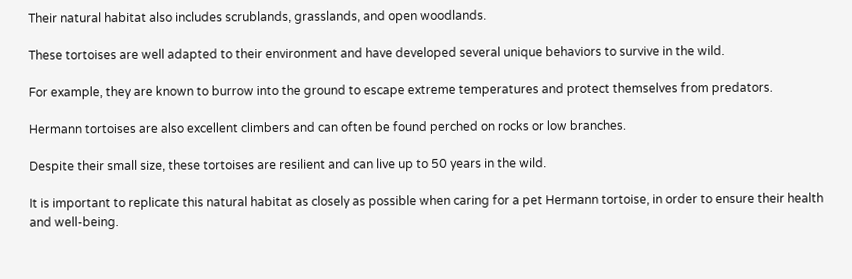Their natural habitat also includes scrublands, grasslands, and open woodlands.

These tortoises are well adapted to their environment and have developed several unique behaviors to survive in the wild.

For example, they are known to burrow into the ground to escape extreme temperatures and protect themselves from predators.

Hermann tortoises are also excellent climbers and can often be found perched on rocks or low branches.

Despite their small size, these tortoises are resilient and can live up to 50 years in the wild.

It is important to replicate this natural habitat as closely as possible when caring for a pet Hermann tortoise, in order to ensure their health and well-being.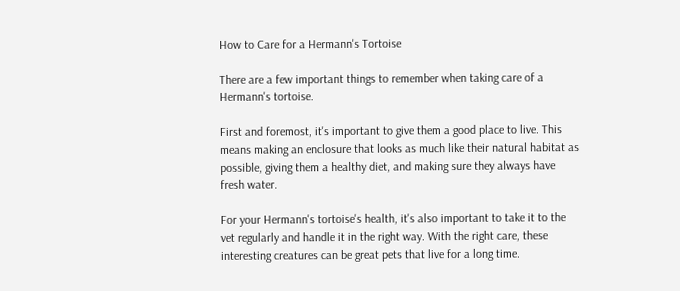How to Care for a Hermann's Tortoise

There are a few important things to remember when taking care of a Hermann's tortoise.

First and foremost, it's important to give them a good place to live. This means making an enclosure that looks as much like their natural habitat as possible, giving them a healthy diet, and making sure they always have fresh water.

For your Hermann's tortoise's health, it's also important to take it to the vet regularly and handle it in the right way. With the right care, these interesting creatures can be great pets that live for a long time.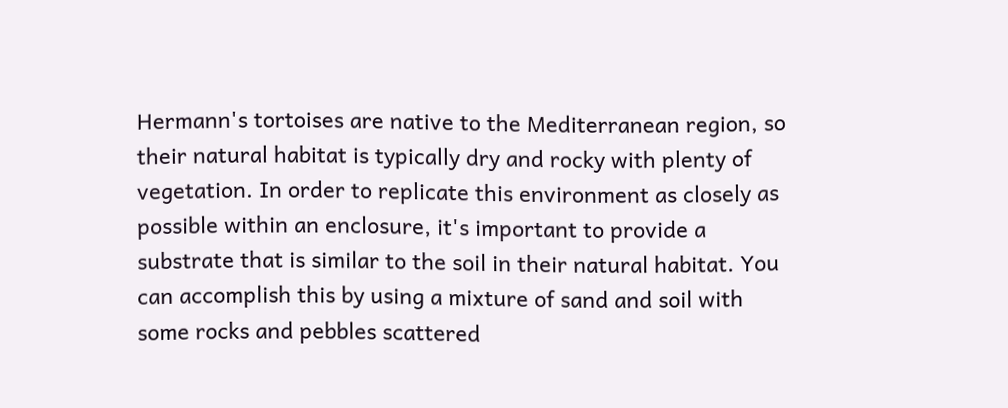Hermann's tortoises are native to the Mediterranean region, so their natural habitat is typically dry and rocky with plenty of vegetation. In order to replicate this environment as closely as possible within an enclosure, it's important to provide a substrate that is similar to the soil in their natural habitat. You can accomplish this by using a mixture of sand and soil with some rocks and pebbles scattered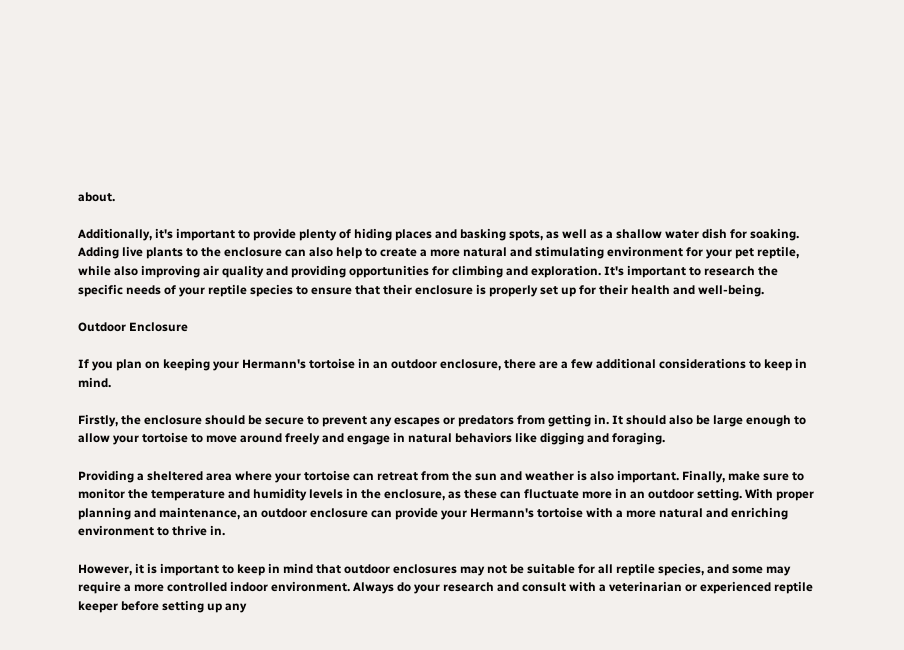about.

Additionally, it's important to provide plenty of hiding places and basking spots, as well as a shallow water dish for soaking. Adding live plants to the enclosure can also help to create a more natural and stimulating environment for your pet reptile, while also improving air quality and providing opportunities for climbing and exploration. It's important to research the specific needs of your reptile species to ensure that their enclosure is properly set up for their health and well-being.

Outdoor Enclosure

If you plan on keeping your Hermann's tortoise in an outdoor enclosure, there are a few additional considerations to keep in mind.

Firstly, the enclosure should be secure to prevent any escapes or predators from getting in. It should also be large enough to allow your tortoise to move around freely and engage in natural behaviors like digging and foraging.

Providing a sheltered area where your tortoise can retreat from the sun and weather is also important. Finally, make sure to monitor the temperature and humidity levels in the enclosure, as these can fluctuate more in an outdoor setting. With proper planning and maintenance, an outdoor enclosure can provide your Hermann's tortoise with a more natural and enriching environment to thrive in.

However, it is important to keep in mind that outdoor enclosures may not be suitable for all reptile species, and some may require a more controlled indoor environment. Always do your research and consult with a veterinarian or experienced reptile keeper before setting up any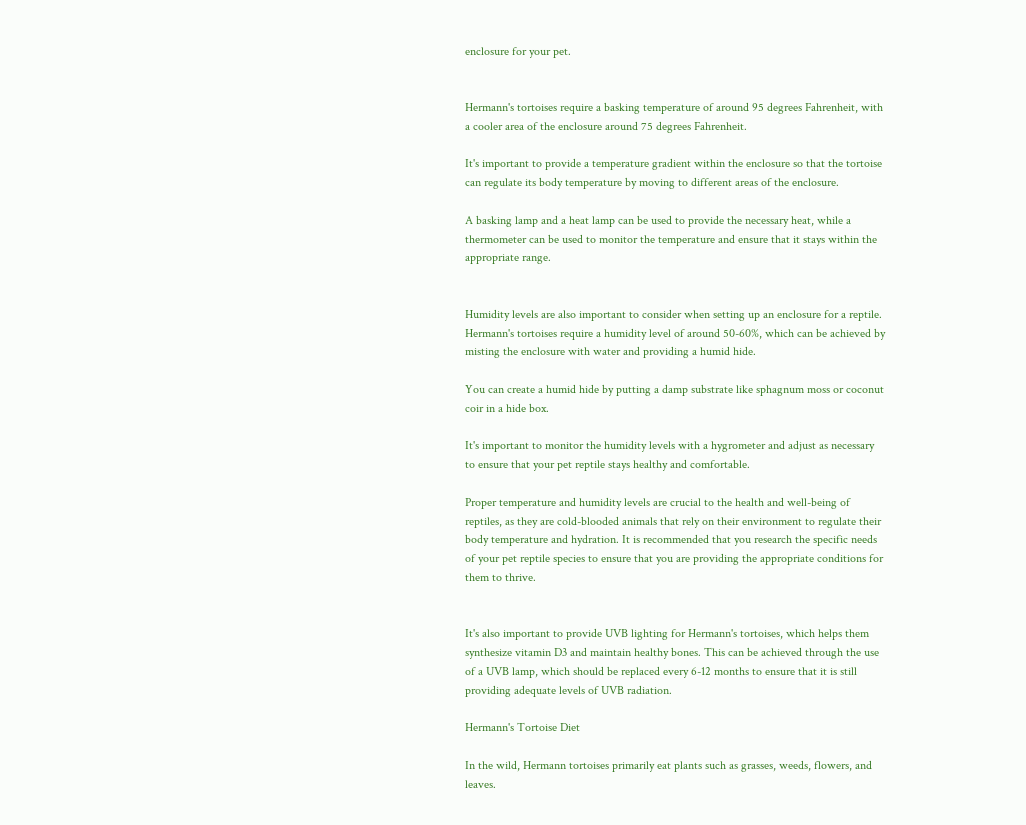enclosure for your pet.


Hermann's tortoises require a basking temperature of around 95 degrees Fahrenheit, with a cooler area of the enclosure around 75 degrees Fahrenheit.

It's important to provide a temperature gradient within the enclosure so that the tortoise can regulate its body temperature by moving to different areas of the enclosure.

A basking lamp and a heat lamp can be used to provide the necessary heat, while a thermometer can be used to monitor the temperature and ensure that it stays within the appropriate range.


Humidity levels are also important to consider when setting up an enclosure for a reptile. Hermann's tortoises require a humidity level of around 50-60%, which can be achieved by misting the enclosure with water and providing a humid hide.

You can create a humid hide by putting a damp substrate like sphagnum moss or coconut coir in a hide box.

It's important to monitor the humidity levels with a hygrometer and adjust as necessary to ensure that your pet reptile stays healthy and comfortable.

Proper temperature and humidity levels are crucial to the health and well-being of reptiles, as they are cold-blooded animals that rely on their environment to regulate their body temperature and hydration. It is recommended that you research the specific needs of your pet reptile species to ensure that you are providing the appropriate conditions for them to thrive.


It's also important to provide UVB lighting for Hermann's tortoises, which helps them synthesize vitamin D3 and maintain healthy bones. This can be achieved through the use of a UVB lamp, which should be replaced every 6-12 months to ensure that it is still providing adequate levels of UVB radiation.

Hermann's Tortoise Diet

In the wild, Hermann tortoises primarily eat plants such as grasses, weeds, flowers, and leaves.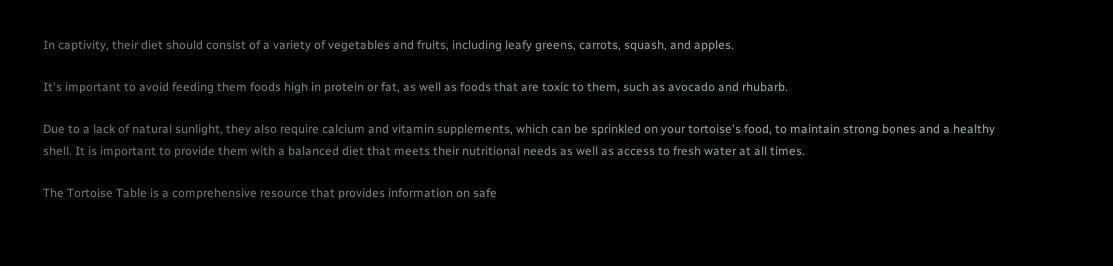In captivity, their diet should consist of a variety of vegetables and fruits, including leafy greens, carrots, squash, and apples.

It's important to avoid feeding them foods high in protein or fat, as well as foods that are toxic to them, such as avocado and rhubarb.

Due to a lack of natural sunlight, they also require calcium and vitamin supplements, which can be sprinkled on your tortoise's food, to maintain strong bones and a healthy shell. It is important to provide them with a balanced diet that meets their nutritional needs as well as access to fresh water at all times.

The Tortoise Table is a comprehensive resource that provides information on safe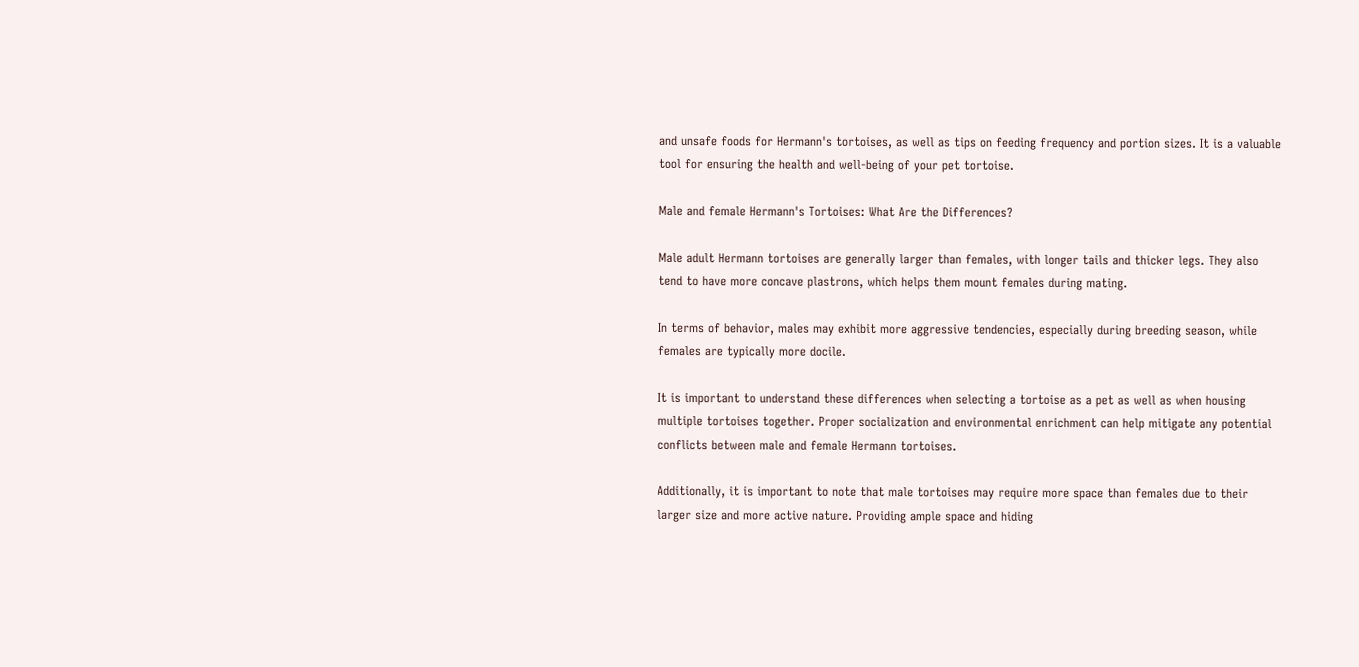and unsafe foods for Hermann's tortoises, as well as tips on feeding frequency and portion sizes. It is a valuable tool for ensuring the health and well-being of your pet tortoise.

Male and female Hermann's Tortoises: What Are the Differences?

Male adult Hermann tortoises are generally larger than females, with longer tails and thicker legs. They also tend to have more concave plastrons, which helps them mount females during mating.

In terms of behavior, males may exhibit more aggressive tendencies, especially during breeding season, while females are typically more docile.

It is important to understand these differences when selecting a tortoise as a pet as well as when housing multiple tortoises together. Proper socialization and environmental enrichment can help mitigate any potential conflicts between male and female Hermann tortoises.

Additionally, it is important to note that male tortoises may require more space than females due to their larger size and more active nature. Providing ample space and hiding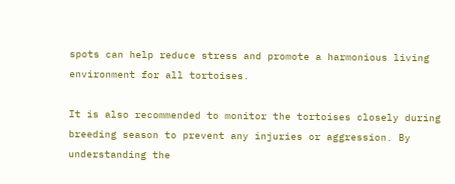spots can help reduce stress and promote a harmonious living environment for all tortoises.

It is also recommended to monitor the tortoises closely during breeding season to prevent any injuries or aggression. By understanding the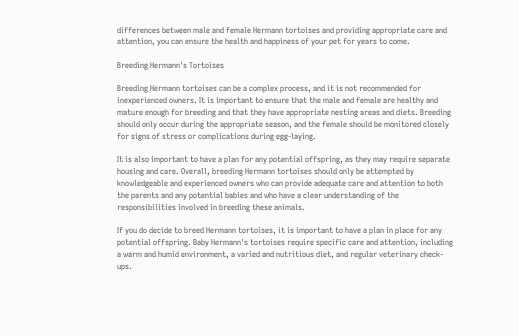differences between male and female Hermann tortoises and providing appropriate care and attention, you can ensure the health and happiness of your pet for years to come.

Breeding Hermann's Tortoises

Breeding Hermann tortoises can be a complex process, and it is not recommended for inexperienced owners. It is important to ensure that the male and female are healthy and mature enough for breeding and that they have appropriate nesting areas and diets. Breeding should only occur during the appropriate season, and the female should be monitored closely for signs of stress or complications during egg-laying.

It is also important to have a plan for any potential offspring, as they may require separate housing and care. Overall, breeding Hermann tortoises should only be attempted by knowledgeable and experienced owners who can provide adequate care and attention to both the parents and any potential babies and who have a clear understanding of the responsibilities involved in breeding these animals.

If you do decide to breed Hermann tortoises, it is important to have a plan in place for any potential offspring. Baby Hermann's tortoises require specific care and attention, including a warm and humid environment, a varied and nutritious diet, and regular veterinary check-ups.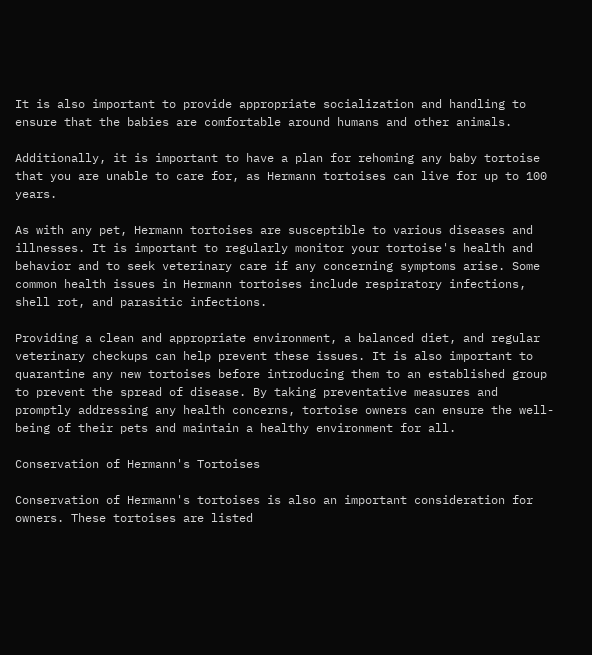It is also important to provide appropriate socialization and handling to ensure that the babies are comfortable around humans and other animals.

Additionally, it is important to have a plan for rehoming any baby tortoise that you are unable to care for, as Hermann tortoises can live for up to 100 years.

As with any pet, Hermann tortoises are susceptible to various diseases and illnesses. It is important to regularly monitor your tortoise's health and behavior and to seek veterinary care if any concerning symptoms arise. Some common health issues in Hermann tortoises include respiratory infections, shell rot, and parasitic infections.

Providing a clean and appropriate environment, a balanced diet, and regular veterinary checkups can help prevent these issues. It is also important to quarantine any new tortoises before introducing them to an established group to prevent the spread of disease. By taking preventative measures and promptly addressing any health concerns, tortoise owners can ensure the well-being of their pets and maintain a healthy environment for all.

Conservation of Hermann's Tortoises

Conservation of Hermann's tortoises is also an important consideration for owners. These tortoises are listed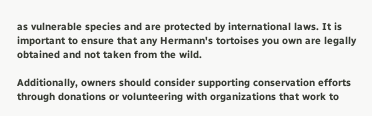as vulnerable species and are protected by international laws. It is important to ensure that any Hermann's tortoises you own are legally obtained and not taken from the wild.

Additionally, owners should consider supporting conservation efforts through donations or volunteering with organizations that work to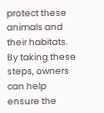protect these animals and their habitats. By taking these steps, owners can help ensure the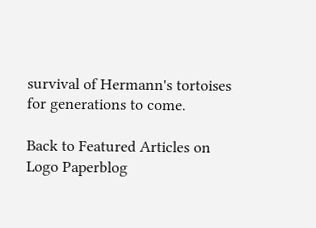survival of Hermann's tortoises for generations to come.

Back to Featured Articles on Logo Paperblog